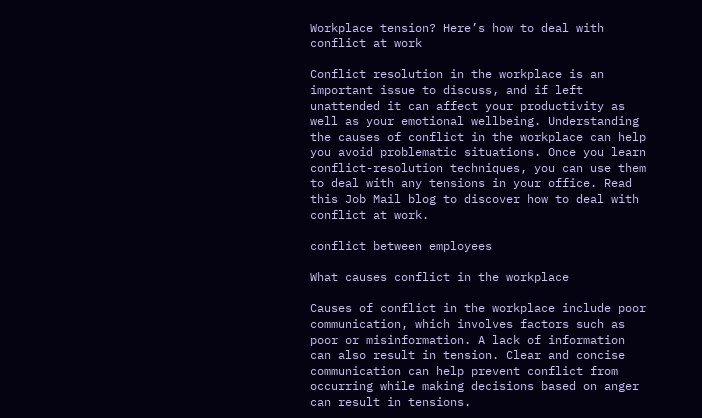Workplace tension? Here’s how to deal with conflict at work

Conflict resolution in the workplace is an important issue to discuss, and if left unattended it can affect your productivity as well as your emotional wellbeing. Understanding the causes of conflict in the workplace can help you avoid problematic situations. Once you learn conflict-resolution techniques, you can use them to deal with any tensions in your office. Read this Job Mail blog to discover how to deal with conflict at work.

conflict between employees

What causes conflict in the workplace

Causes of conflict in the workplace include poor communication, which involves factors such as poor or misinformation. A lack of information can also result in tension. Clear and concise communication can help prevent conflict from occurring while making decisions based on anger can result in tensions.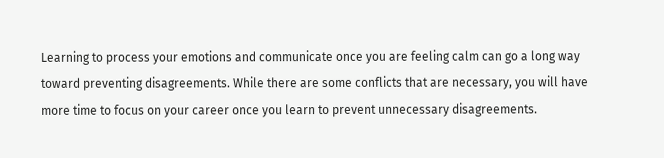Learning to process your emotions and communicate once you are feeling calm can go a long way toward preventing disagreements. While there are some conflicts that are necessary, you will have more time to focus on your career once you learn to prevent unnecessary disagreements.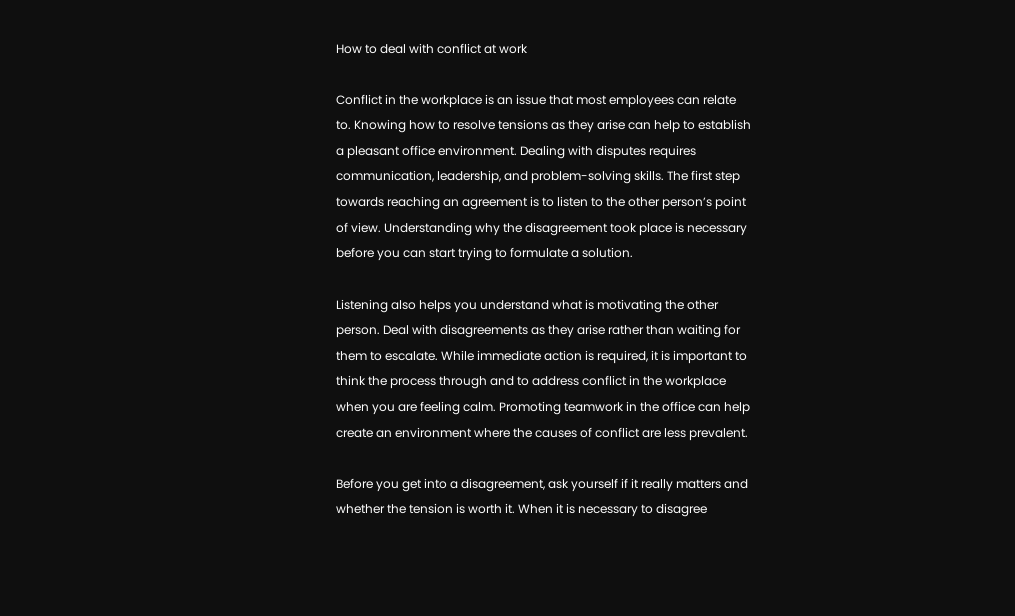How to deal with conflict at work

Conflict in the workplace is an issue that most employees can relate to. Knowing how to resolve tensions as they arise can help to establish a pleasant office environment. Dealing with disputes requires communication, leadership, and problem-solving skills. The first step towards reaching an agreement is to listen to the other person’s point of view. Understanding why the disagreement took place is necessary before you can start trying to formulate a solution.

Listening also helps you understand what is motivating the other person. Deal with disagreements as they arise rather than waiting for them to escalate. While immediate action is required, it is important to think the process through and to address conflict in the workplace when you are feeling calm. Promoting teamwork in the office can help create an environment where the causes of conflict are less prevalent.

Before you get into a disagreement, ask yourself if it really matters and whether the tension is worth it. When it is necessary to disagree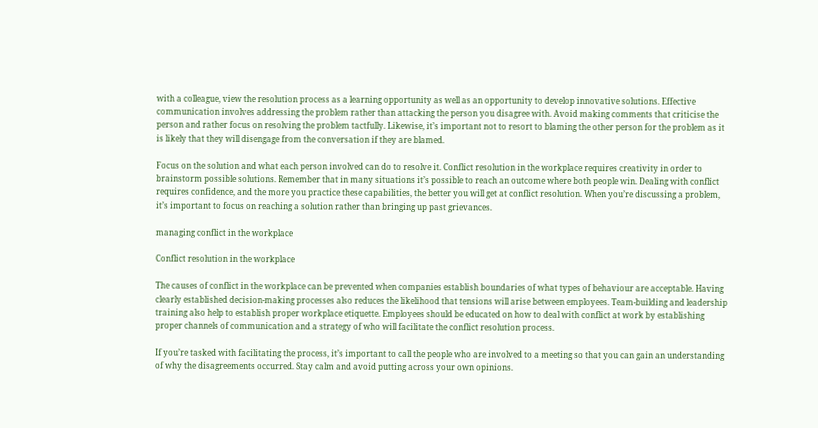with a colleague, view the resolution process as a learning opportunity as well as an opportunity to develop innovative solutions. Effective communication involves addressing the problem rather than attacking the person you disagree with. Avoid making comments that criticise the person and rather focus on resolving the problem tactfully. Likewise, it’s important not to resort to blaming the other person for the problem as it is likely that they will disengage from the conversation if they are blamed.

Focus on the solution and what each person involved can do to resolve it. Conflict resolution in the workplace requires creativity in order to brainstorm possible solutions. Remember that in many situations it’s possible to reach an outcome where both people win. Dealing with conflict requires confidence, and the more you practice these capabilities, the better you will get at conflict resolution. When you’re discussing a problem, it’s important to focus on reaching a solution rather than bringing up past grievances.

managing conflict in the workplace

Conflict resolution in the workplace

The causes of conflict in the workplace can be prevented when companies establish boundaries of what types of behaviour are acceptable. Having clearly established decision-making processes also reduces the likelihood that tensions will arise between employees. Team-building and leadership training also help to establish proper workplace etiquette. Employees should be educated on how to deal with conflict at work by establishing proper channels of communication and a strategy of who will facilitate the conflict resolution process.

If you’re tasked with facilitating the process, it’s important to call the people who are involved to a meeting so that you can gain an understanding of why the disagreements occurred. Stay calm and avoid putting across your own opinions.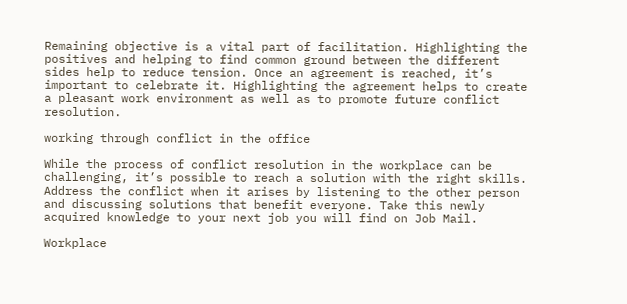Remaining objective is a vital part of facilitation. Highlighting the positives and helping to find common ground between the different sides help to reduce tension. Once an agreement is reached, it’s important to celebrate it. Highlighting the agreement helps to create a pleasant work environment as well as to promote future conflict resolution.

working through conflict in the office

While the process of conflict resolution in the workplace can be challenging, it’s possible to reach a solution with the right skills. Address the conflict when it arises by listening to the other person and discussing solutions that benefit everyone. Take this newly acquired knowledge to your next job you will find on Job Mail.

Workplace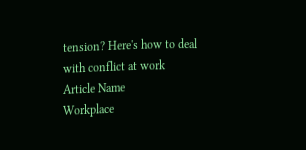tension? Here's how to deal with conflict at work
Article Name
Workplace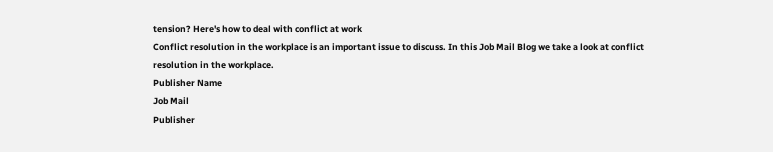tension? Here's how to deal with conflict at work
Conflict resolution in the workplace is an important issue to discuss. In this Job Mail Blog we take a look at conflict resolution in the workplace.
Publisher Name
Job Mail
Publisher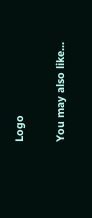Logo

You may also like...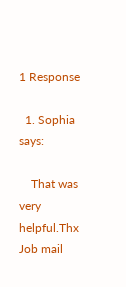1 Response

  1. Sophia says:

    That was very helpful.Thx Job mail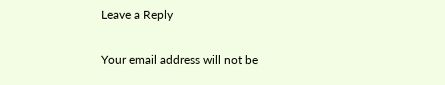Leave a Reply

Your email address will not be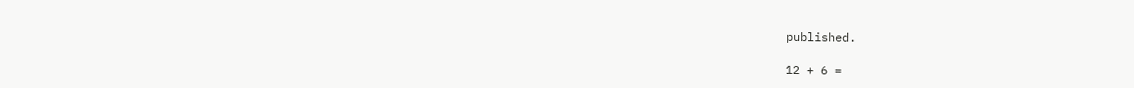published.

12 + 6 =